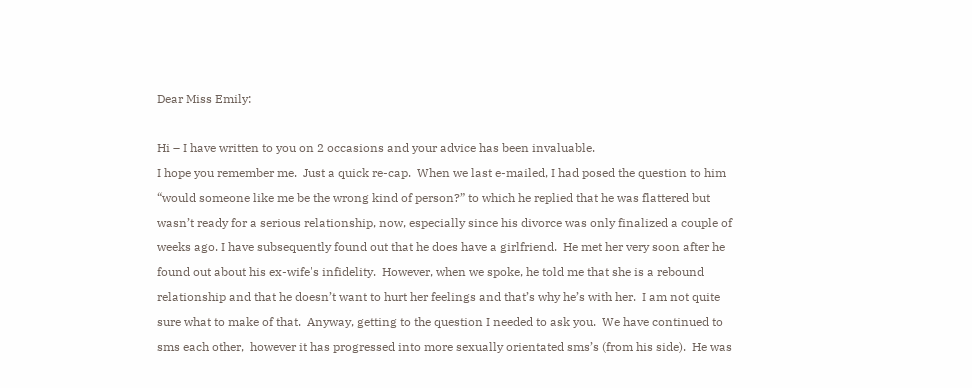Dear Miss Emily:

Hi – I have written to you on 2 occasions and your advice has been invaluable.
I hope you remember me.  Just a quick re-cap.  When we last e-mailed, I had posed the question to him “would someone like me be the wrong kind of person?” to which he replied that he was flattered but wasn’t ready for a serious relationship, now, especially since his divorce was only finalized a couple of weeks ago. I have subsequently found out that he does have a girlfriend.  He met her very soon after he found out about his ex-wife's infidelity.  However, when we spoke, he told me that she is a rebound relationship and that he doesn’t want to hurt her feelings and that’s why he’s with her.  I am not quite sure what to make of that.  Anyway, getting to the question I needed to ask you.  We have continued to sms each other,  however it has progressed into more sexually orientated sms’s (from his side).  He was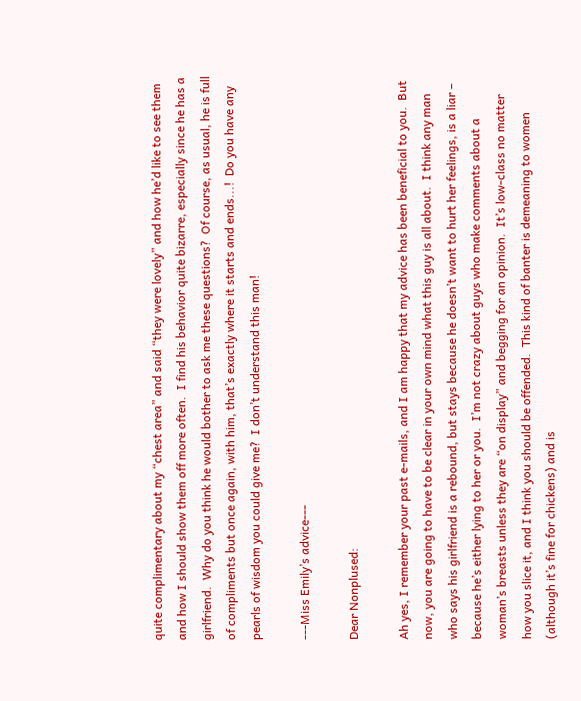quite complimentary about my “chest area” and said “they were lovely” and how he’d like to see them and how I should show them off more often.  I find his behavior quite bizarre, especially since he has a girlfriend.  Why do you think he would bother to ask me these questions?  Of course, as usual, he is full of compliments but once again, with him, that’s exactly where it starts and ends...!  Do you have any pearls of wisdom you could give me?  I don’t understand this man!

---Miss Emily’s advice---

Dear Nonplused:

Ah yes, I remember your past e-mails, and I am happy that my advice has been beneficial to you.  But now, you are going to have to be clear in your own mind what this guy is all about.  I think any man who says his girlfriend is a rebound, but stays because he doesn’t want to hurt her feelings, is a liar – because he’s either lying to her or you.  I’m not crazy about guys who make comments about a woman’s breasts unless they are “on display” and begging for an opinion.  It’s low-class no matter how you slice it, and I think you should be offended.  This kind of banter is demeaning to women (although it’s fine for chickens) and is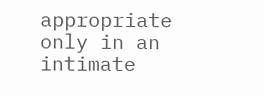appropriate only in an intimate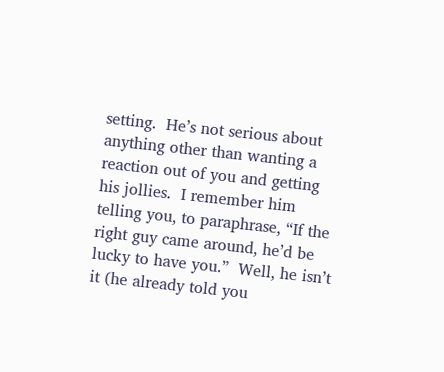setting.  He’s not serious about anything other than wanting a reaction out of you and getting his jollies.  I remember him telling you, to paraphrase, “If the right guy came around, he’d be lucky to have you.”  Well, he isn’t it (he already told you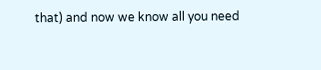that) and now we know all you need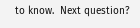to know.  Next question?